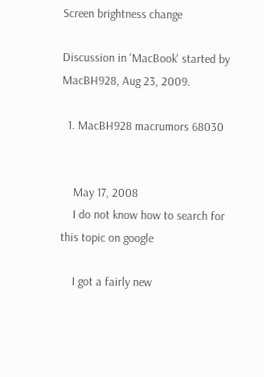Screen brightness change

Discussion in 'MacBook' started by MacBH928, Aug 23, 2009.

  1. MacBH928 macrumors 68030


    May 17, 2008
    I do not know how to search for this topic on google

    I got a fairly new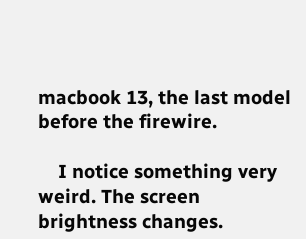macbook 13, the last model before the firewire.

    I notice something very weird. The screen brightness changes.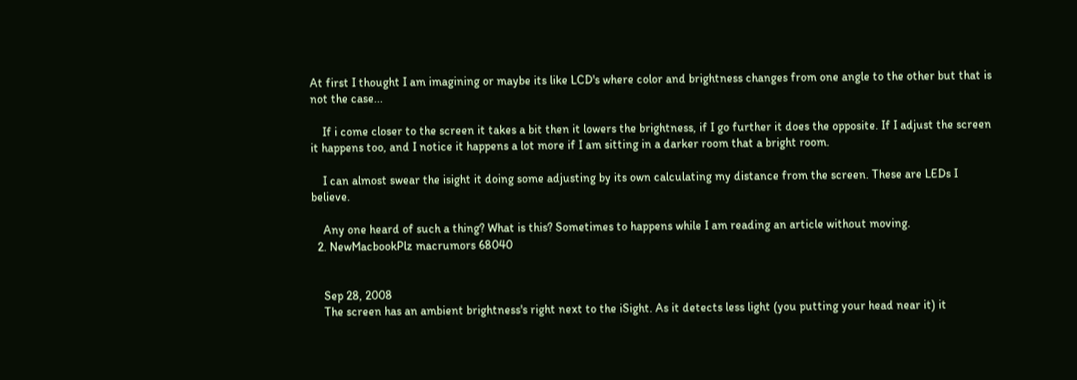At first I thought I am imagining or maybe its like LCD's where color and brightness changes from one angle to the other but that is not the case...

    If i come closer to the screen it takes a bit then it lowers the brightness, if I go further it does the opposite. If I adjust the screen it happens too, and I notice it happens a lot more if I am sitting in a darker room that a bright room.

    I can almost swear the isight it doing some adjusting by its own calculating my distance from the screen. These are LEDs I believe.

    Any one heard of such a thing? What is this? Sometimes to happens while I am reading an article without moving.
  2. NewMacbookPlz macrumors 68040


    Sep 28, 2008
    The screen has an ambient brightness's right next to the iSight. As it detects less light (you putting your head near it) it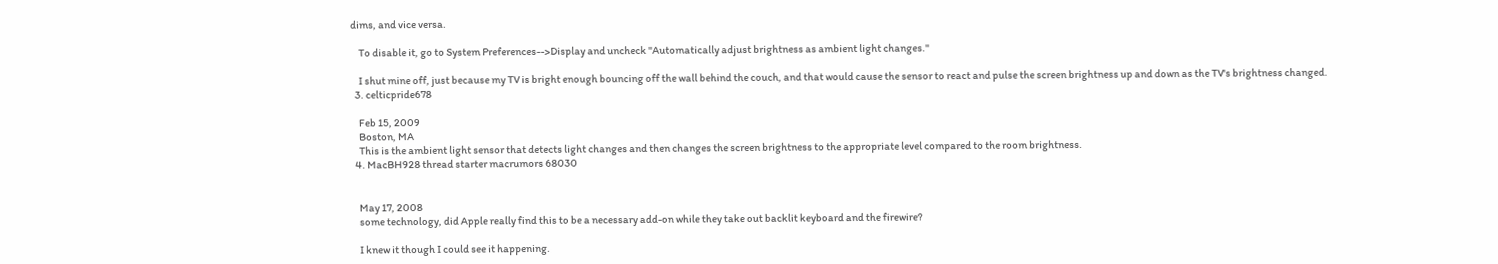dims, and vice versa.

    To disable it, go to System Preferences-->Display and uncheck "Automatically adjust brightness as ambient light changes."

    I shut mine off, just because my TV is bright enough bouncing off the wall behind the couch, and that would cause the sensor to react and pulse the screen brightness up and down as the TV's brightness changed.
  3. celticpride678

    Feb 15, 2009
    Boston, MA
    This is the ambient light sensor that detects light changes and then changes the screen brightness to the appropriate level compared to the room brightness.
  4. MacBH928 thread starter macrumors 68030


    May 17, 2008
    some technology, did Apple really find this to be a necessary add-on while they take out backlit keyboard and the firewire?

    I knew it though I could see it happening.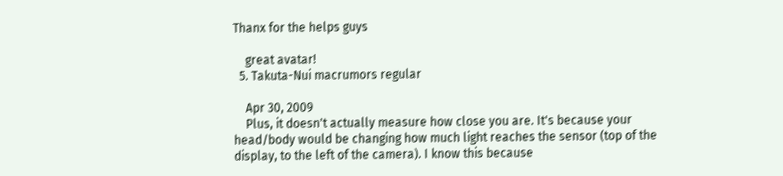Thanx for the helps guys

    great avatar!
  5. Takuta-Nui macrumors regular

    Apr 30, 2009
    Plus, it doesn't actually measure how close you are. It's because your head/body would be changing how much light reaches the sensor (top of the display, to the left of the camera). I know this because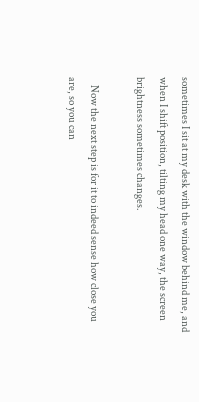sometimes I sit at my desk with the window behind me, and when I shift position, tilting my head one way, the screen brightness sometimes changes.

    Now the next step is for it to indeed sense how close you are, so you can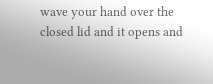wave your hand over the closed lid and it opens and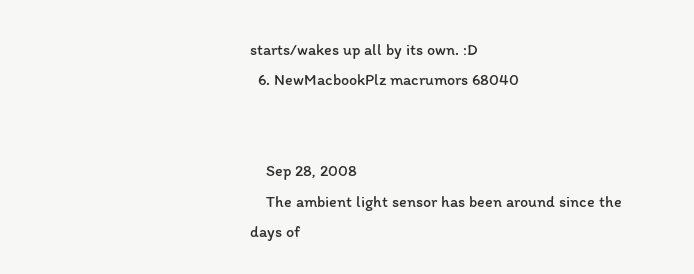starts/wakes up all by its own. :D
  6. NewMacbookPlz macrumors 68040


    Sep 28, 2008
    The ambient light sensor has been around since the days of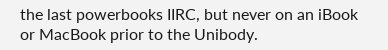the last powerbooks IIRC, but never on an iBook or MacBook prior to the Unibody.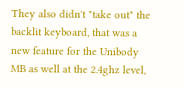They also didn't "take out" the backlit keyboard, that was a new feature for the Unibody MB as well at the 2.4ghz level,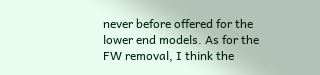never before offered for the lower end models. As for the FW removal, I think the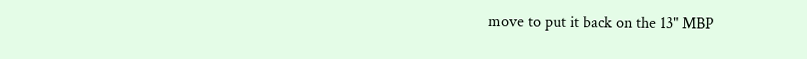move to put it back on the 13" MBP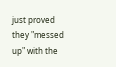just proved they "messed up" with the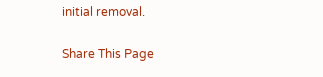initial removal.

Share This Page